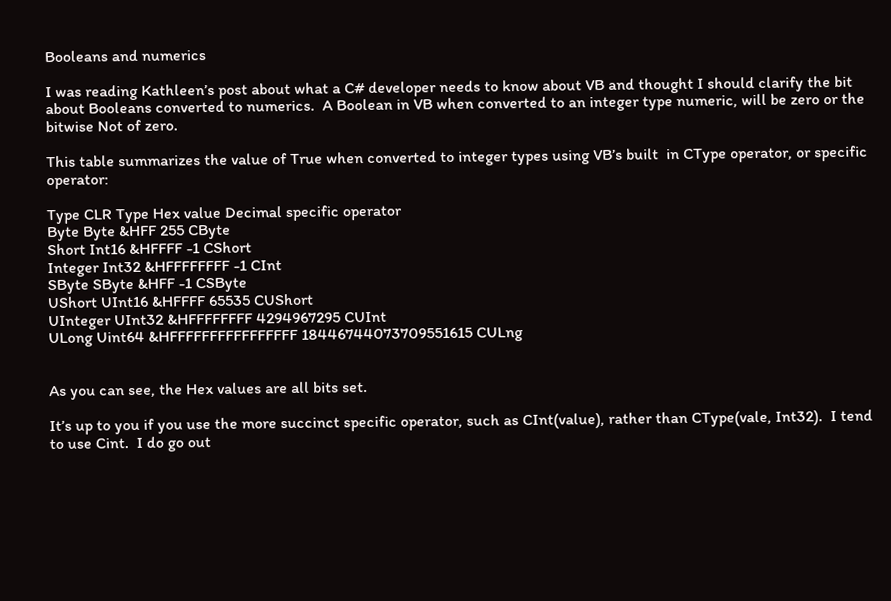Booleans and numerics

I was reading Kathleen’s post about what a C# developer needs to know about VB and thought I should clarify the bit about Booleans converted to numerics.  A Boolean in VB when converted to an integer type numeric, will be zero or the bitwise Not of zero.

This table summarizes the value of True when converted to integer types using VB’s built  in CType operator, or specific operator:

Type CLR Type Hex value Decimal specific operator
Byte Byte &HFF 255 CByte
Short Int16 &HFFFF -1 CShort
Integer Int32 &HFFFFFFFF -1 CInt
SByte SByte &HFF -1 CSByte
UShort UInt16 &HFFFF 65535 CUShort
UInteger UInt32 &HFFFFFFFF 4294967295 CUInt
ULong Uint64 &HFFFFFFFFFFFFFFFF 18446744073709551615 CULng


As you can see, the Hex values are all bits set.

It’s up to you if you use the more succinct specific operator, such as CInt(value), rather than CType(vale, Int32).  I tend to use Cint.  I do go out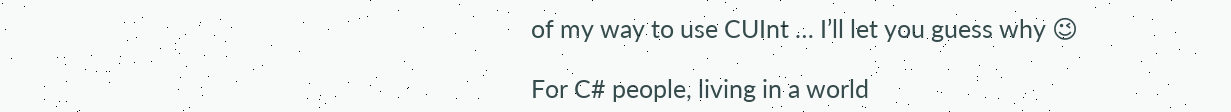of my way to use CUInt … I’ll let you guess why 😉

For C# people, living in a world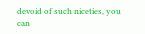devoid of such niceties, you can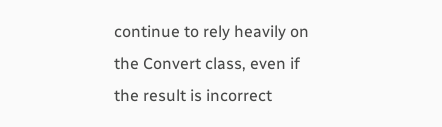continue to rely heavily on the Convert class, even if the result is incorrect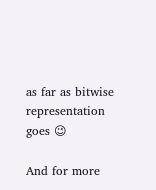as far as bitwise representation goes 😉

And for more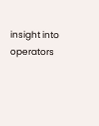insight into operators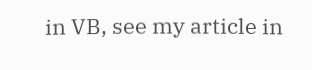in VB, see my article in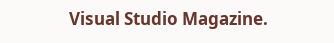Visual Studio Magazine.